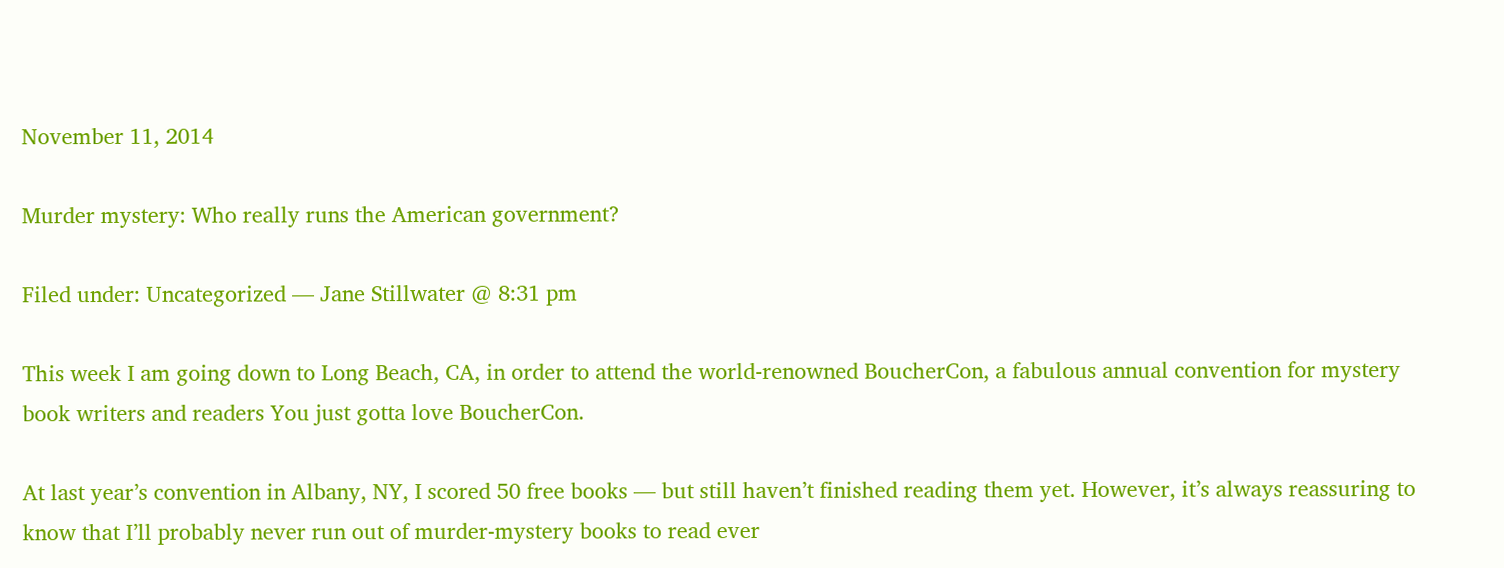November 11, 2014

Murder mystery: Who really runs the American government?

Filed under: Uncategorized — Jane Stillwater @ 8:31 pm

This week I am going down to Long Beach, CA, in order to attend the world-renowned BoucherCon, a fabulous annual convention for mystery book writers and readers You just gotta love BoucherCon.

At last year’s convention in Albany, NY, I scored 50 free books — but still haven’t finished reading them yet. However, it’s always reassuring to know that I’ll probably never run out of murder-mystery books to read ever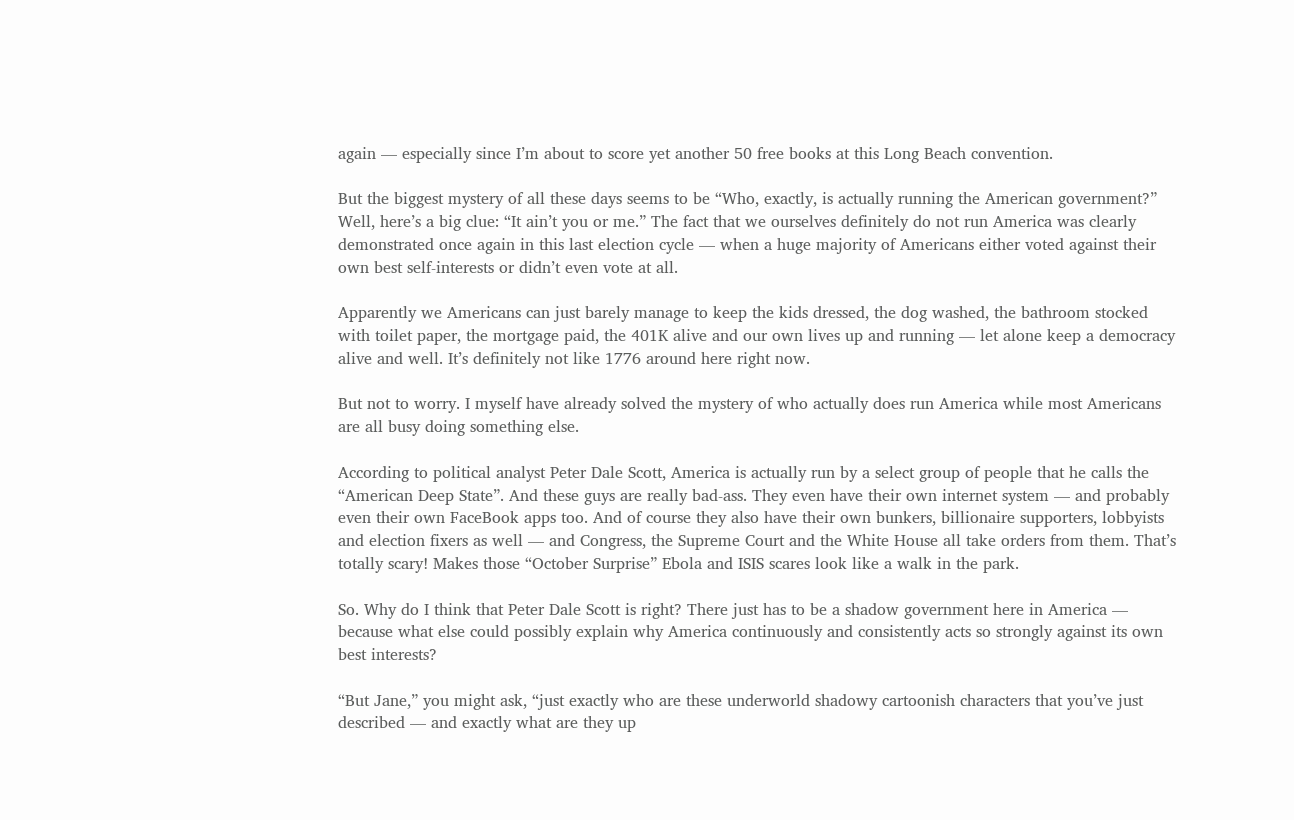again — especially since I’m about to score yet another 50 free books at this Long Beach convention.

But the biggest mystery of all these days seems to be “Who, exactly, is actually running the American government?” Well, here’s a big clue: “It ain’t you or me.” The fact that we ourselves definitely do not run America was clearly demonstrated once again in this last election cycle — when a huge majority of Americans either voted against their own best self-interests or didn’t even vote at all.

Apparently we Americans can just barely manage to keep the kids dressed, the dog washed, the bathroom stocked with toilet paper, the mortgage paid, the 401K alive and our own lives up and running — let alone keep a democracy alive and well. It’s definitely not like 1776 around here right now.

But not to worry. I myself have already solved the mystery of who actually does run America while most Americans are all busy doing something else.

According to political analyst Peter Dale Scott, America is actually run by a select group of people that he calls the “American Deep State”. And these guys are really bad-ass. They even have their own internet system — and probably even their own FaceBook apps too. And of course they also have their own bunkers, billionaire supporters, lobbyists and election fixers as well — and Congress, the Supreme Court and the White House all take orders from them. That’s totally scary! Makes those “October Surprise” Ebola and ISIS scares look like a walk in the park.

So. Why do I think that Peter Dale Scott is right? There just has to be a shadow government here in America — because what else could possibly explain why America continuously and consistently acts so strongly against its own best interests?

“But Jane,” you might ask, “just exactly who are these underworld shadowy cartoonish characters that you’ve just described — and exactly what are they up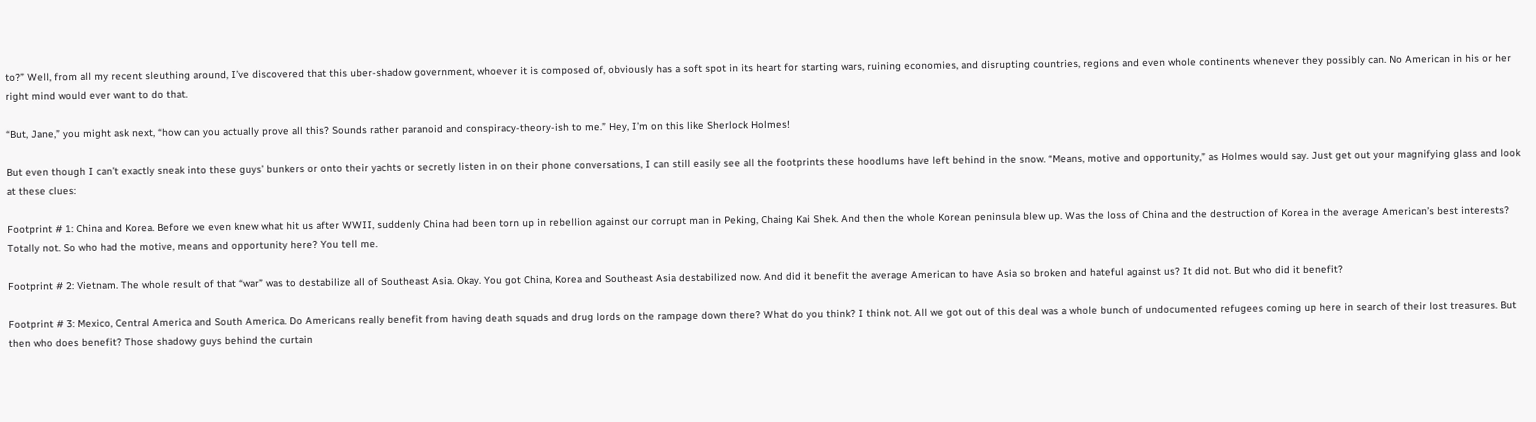to?” Well, from all my recent sleuthing around, I’ve discovered that this uber-shadow government, whoever it is composed of, obviously has a soft spot in its heart for starting wars, ruining economies, and disrupting countries, regions and even whole continents whenever they possibly can. No American in his or her right mind would ever want to do that.

“But, Jane,” you might ask next, “how can you actually prove all this? Sounds rather paranoid and conspiracy-theory-ish to me.” Hey, I’m on this like Sherlock Holmes!

But even though I can’t exactly sneak into these guys’ bunkers or onto their yachts or secretly listen in on their phone conversations, I can still easily see all the footprints these hoodlums have left behind in the snow. “Means, motive and opportunity,” as Holmes would say. Just get out your magnifying glass and look at these clues:

Footprint # 1: China and Korea. Before we even knew what hit us after WWII, suddenly China had been torn up in rebellion against our corrupt man in Peking, Chaing Kai Shek. And then the whole Korean peninsula blew up. Was the loss of China and the destruction of Korea in the average American’s best interests? Totally not. So who had the motive, means and opportunity here? You tell me.

Footprint # 2: Vietnam. The whole result of that “war” was to destabilize all of Southeast Asia. Okay. You got China, Korea and Southeast Asia destabilized now. And did it benefit the average American to have Asia so broken and hateful against us? It did not. But who did it benefit?

Footprint # 3: Mexico, Central America and South America. Do Americans really benefit from having death squads and drug lords on the rampage down there? What do you think? I think not. All we got out of this deal was a whole bunch of undocumented refugees coming up here in search of their lost treasures. But then who does benefit? Those shadowy guys behind the curtain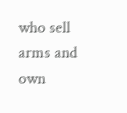who sell arms and own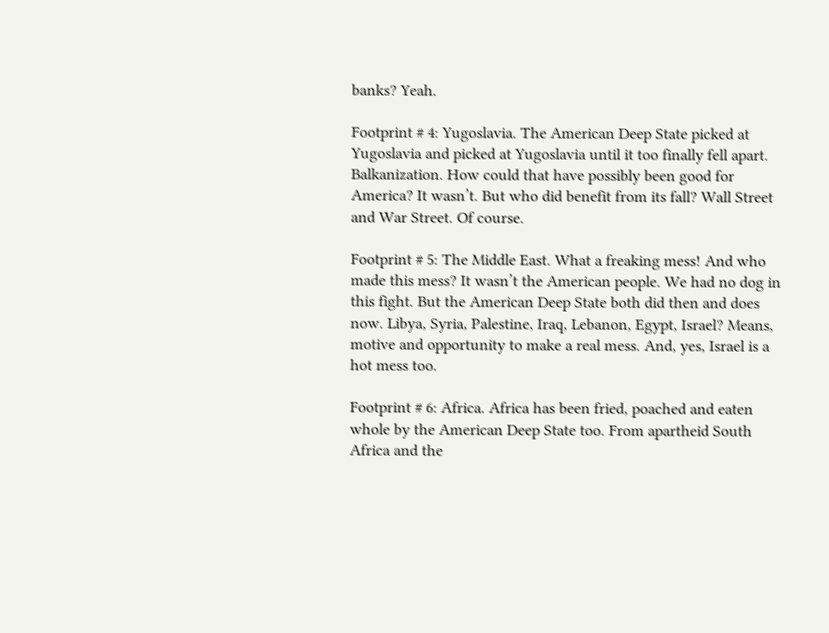banks? Yeah.

Footprint # 4: Yugoslavia. The American Deep State picked at Yugoslavia and picked at Yugoslavia until it too finally fell apart. Balkanization. How could that have possibly been good for America? It wasn’t. But who did benefit from its fall? Wall Street and War Street. Of course.

Footprint # 5: The Middle East. What a freaking mess! And who made this mess? It wasn’t the American people. We had no dog in this fight. But the American Deep State both did then and does now. Libya, Syria, Palestine, Iraq, Lebanon, Egypt, Israel? Means, motive and opportunity to make a real mess. And, yes, Israel is a hot mess too.

Footprint # 6: Africa. Africa has been fried, poached and eaten whole by the American Deep State too. From apartheid South Africa and the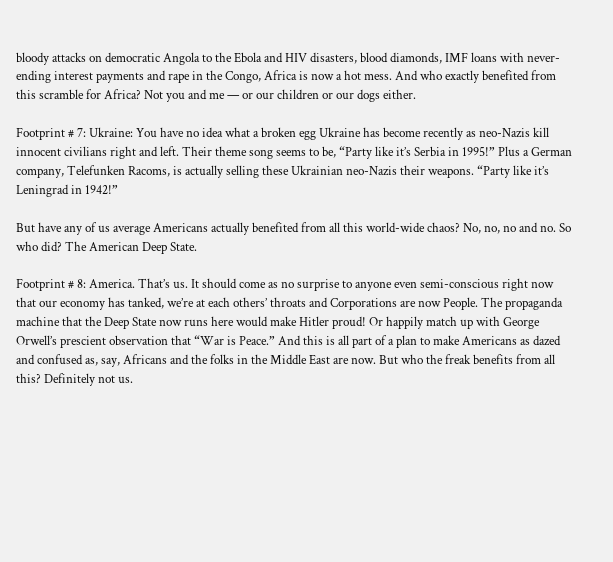bloody attacks on democratic Angola to the Ebola and HIV disasters, blood diamonds, IMF loans with never-ending interest payments and rape in the Congo, Africa is now a hot mess. And who exactly benefited from this scramble for Africa? Not you and me — or our children or our dogs either.

Footprint # 7: Ukraine: You have no idea what a broken egg Ukraine has become recently as neo-Nazis kill innocent civilians right and left. Their theme song seems to be, “Party like it’s Serbia in 1995!” Plus a German company, Telefunken Racoms, is actually selling these Ukrainian neo-Nazis their weapons. “Party like it’s Leningrad in 1942!”

But have any of us average Americans actually benefited from all this world-wide chaos? No, no, no and no. So who did? The American Deep State.

Footprint # 8: America. That’s us. It should come as no surprise to anyone even semi-conscious right now that our economy has tanked, we’re at each others’ throats and Corporations are now People. The propaganda machine that the Deep State now runs here would make Hitler proud! Or happily match up with George Orwell’s prescient observation that “War is Peace.” And this is all part of a plan to make Americans as dazed and confused as, say, Africans and the folks in the Middle East are now. But who the freak benefits from all this? Definitely not us.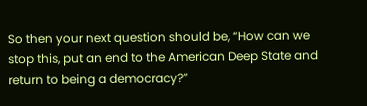So then your next question should be, “How can we stop this, put an end to the American Deep State and return to being a democracy?”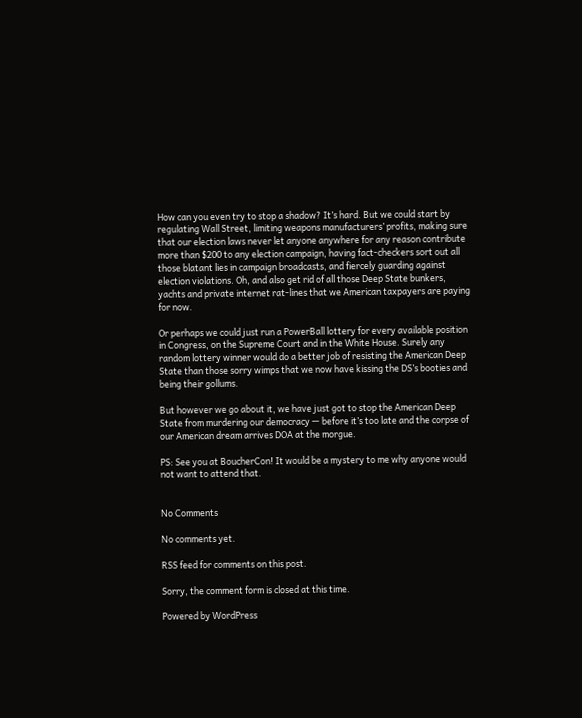How can you even try to stop a shadow? It’s hard. But we could start by regulating Wall Street, limiting weapons manufacturers’ profits, making sure that our election laws never let anyone anywhere for any reason contribute more than $200 to any election campaign, having fact-checkers sort out all those blatant lies in campaign broadcasts, and fiercely guarding against election violations. Oh, and also get rid of all those Deep State bunkers, yachts and private internet rat-lines that we American taxpayers are paying for now.

Or perhaps we could just run a PowerBall lottery for every available position in Congress, on the Supreme Court and in the White House. Surely any random lottery winner would do a better job of resisting the American Deep State than those sorry wimps that we now have kissing the DS’s booties and being their gollums.

But however we go about it, we have just got to stop the American Deep State from murdering our democracy — before it’s too late and the corpse of our American dream arrives DOA at the morgue.

PS: See you at BoucherCon! It would be a mystery to me why anyone would not want to attend that.


No Comments

No comments yet.

RSS feed for comments on this post.

Sorry, the comment form is closed at this time.

Powered by WordPress